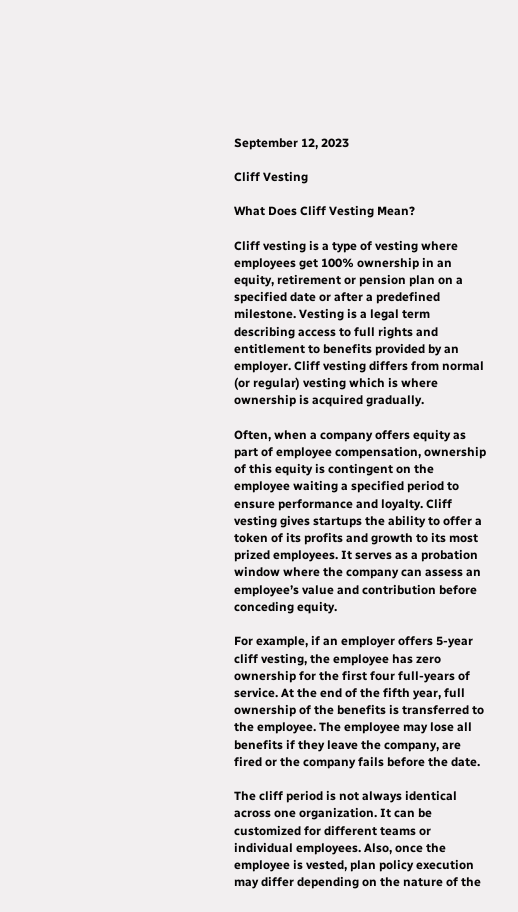September 12, 2023

Cliff Vesting

What Does Cliff Vesting Mean?

Cliff vesting is a type of vesting where employees get 100% ownership in an equity, retirement or pension plan on a specified date or after a predefined milestone. Vesting is a legal term describing access to full rights and entitlement to benefits provided by an employer. Cliff vesting differs from normal (or regular) vesting which is where ownership is acquired gradually.

Often, when a company offers equity as part of employee compensation, ownership of this equity is contingent on the employee waiting a specified period to ensure performance and loyalty. Cliff vesting gives startups the ability to offer a token of its profits and growth to its most prized employees. It serves as a probation window where the company can assess an employee’s value and contribution before conceding equity.

For example, if an employer offers 5-year cliff vesting, the employee has zero ownership for the first four full-years of service. At the end of the fifth year, full ownership of the benefits is transferred to the employee. The employee may lose all benefits if they leave the company, are fired or the company fails before the date.

The cliff period is not always identical across one organization. It can be customized for different teams or individual employees. Also, once the employee is vested, plan policy execution may differ depending on the nature of the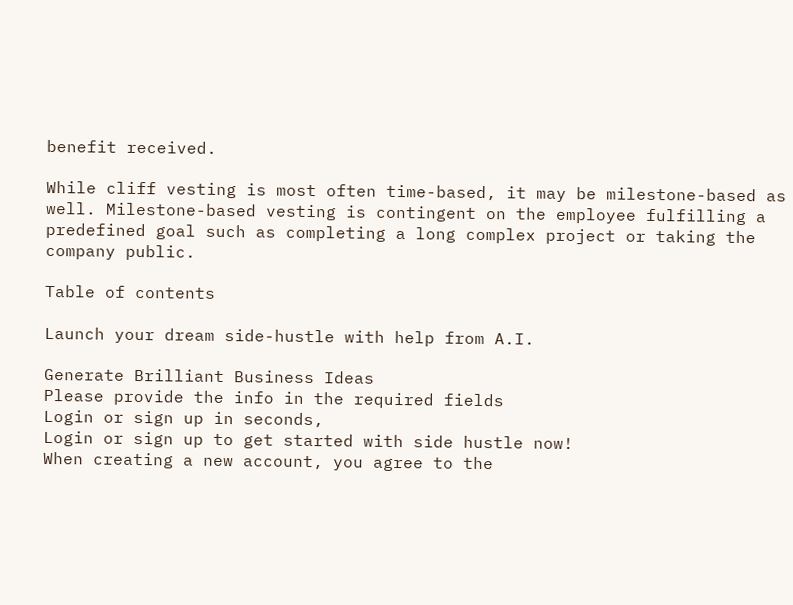benefit received.

While cliff vesting is most often time-based, it may be milestone-based as well. Milestone-based vesting is contingent on the employee fulfilling a predefined goal such as completing a long complex project or taking the company public.

Table of contents

Launch your dream side-hustle with help from A.I.

Generate Brilliant Business Ideas
Please provide the info in the required fields
Login or sign up in seconds,
Login or sign up to get started with side hustle now!
When creating a new account, you agree to the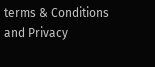terms & Conditions and Privacy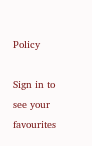Policy

Sign in to see your favourites